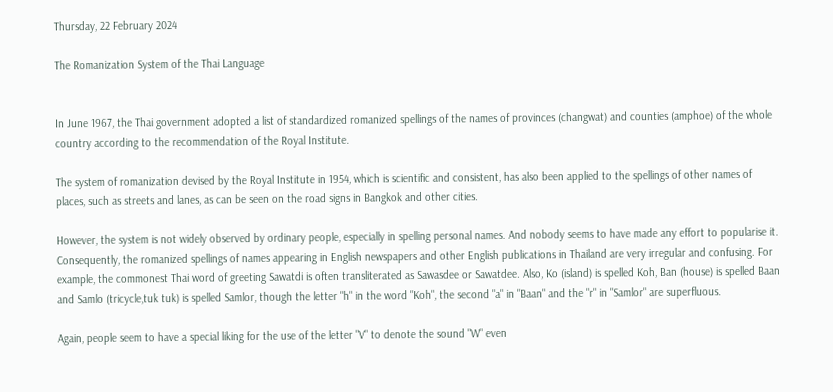Thursday, 22 February 2024

The Romanization System of the Thai Language


In June 1967, the Thai government adopted a list of standardized romanized spellings of the names of provinces (changwat) and counties (amphoe) of the whole country according to the recommendation of the Royal Institute.

The system of romanization devised by the Royal Institute in 1954, which is scientific and consistent, has also been applied to the spellings of other names of places, such as streets and lanes, as can be seen on the road signs in Bangkok and other cities.

However, the system is not widely observed by ordinary people, especially in spelling personal names. And nobody seems to have made any effort to popularise it. Consequently, the romanized spellings of names appearing in English newspapers and other English publications in Thailand are very irregular and confusing. For example, the commonest Thai word of greeting Sawatdi is often transliterated as Sawasdee or Sawatdee. Also, Ko (island) is spelled Koh, Ban (house) is spelled Baan and Samlo (tricycle,tuk tuk) is spelled Samlor, though the letter "h" in the word "Koh", the second "a" in "Baan" and the "r" in "Samlor" are superfluous.

Again, people seem to have a special liking for the use of the letter "V" to denote the sound "W" even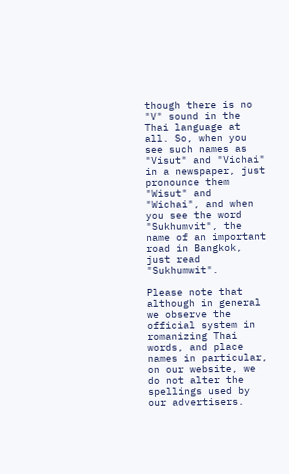though there is no "V" sound in the Thai language at all. So, when you see such names as "Visut" and "Vichai" in a newspaper, just pronounce them "Wisut" and "Wichai", and when you see the word "Sukhumvit", the name of an important road in Bangkok, just read "Sukhumwit".

Please note that although in general we observe the official system in romanizing Thai words, and place names in particular, on our website, we do not alter the spellings used by our advertisers.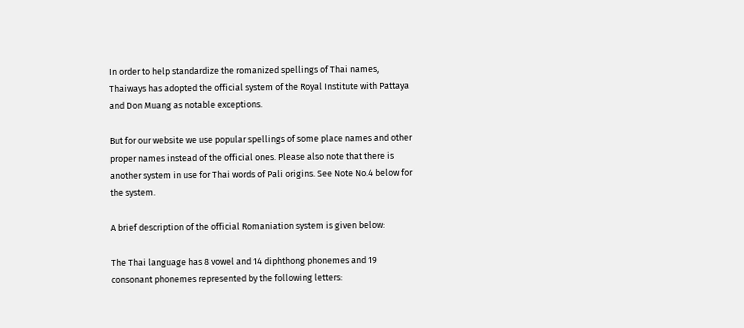In order to help standardize the romanized spellings of Thai names, Thaiways has adopted the official system of the Royal Institute with Pattaya and Don Muang as notable exceptions.

But for our website we use popular spellings of some place names and other proper names instead of the official ones. Please also note that there is another system in use for Thai words of Pali origins. See Note No.4 below for the system.

A brief description of the official Romaniation system is given below:

The Thai language has 8 vowel and 14 diphthong phonemes and 19 consonant phonemes represented by the following letters: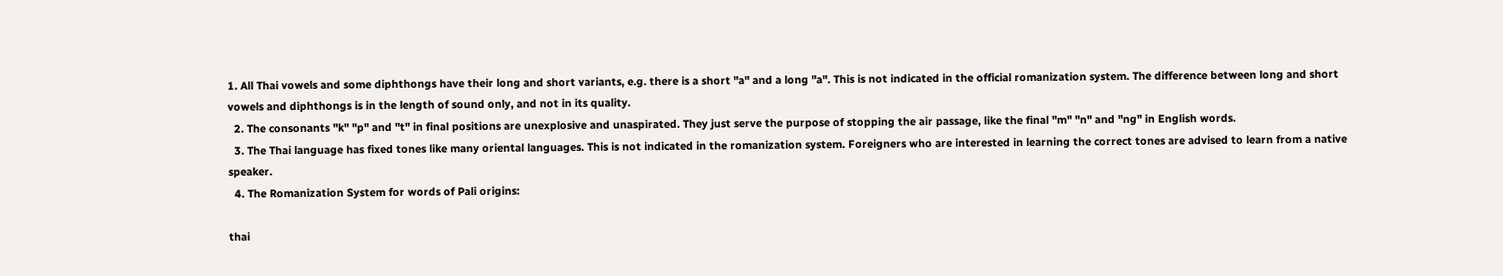1. All Thai vowels and some diphthongs have their long and short variants, e.g. there is a short "a" and a long "a". This is not indicated in the official romanization system. The difference between long and short vowels and diphthongs is in the length of sound only, and not in its quality.
  2. The consonants "k" "p" and "t" in final positions are unexplosive and unaspirated. They just serve the purpose of stopping the air passage, like the final "m" "n" and "ng" in English words.
  3. The Thai language has fixed tones like many oriental languages. This is not indicated in the romanization system. Foreigners who are interested in learning the correct tones are advised to learn from a native speaker.
  4. The Romanization System for words of Pali origins:

thai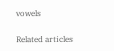vowels

Related articles